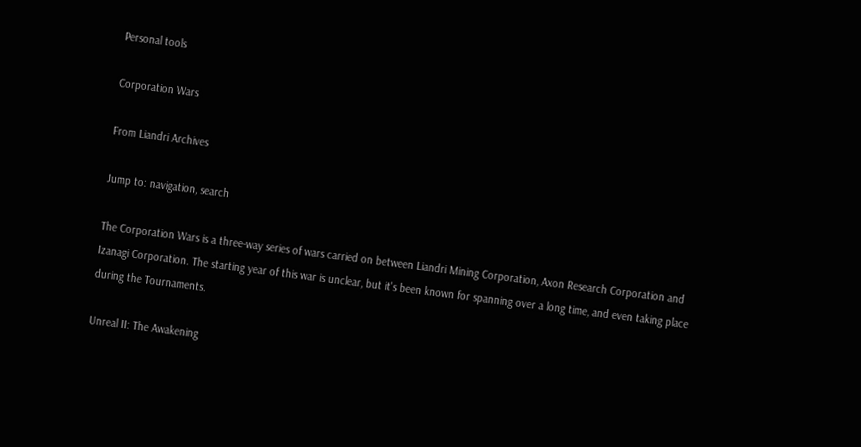Personal tools

Corporation Wars

From Liandri Archives

Jump to: navigation, search

The Corporation Wars is a three-way series of wars carried on between Liandri Mining Corporation, Axon Research Corporation and Izanagi Corporation. The starting year of this war is unclear, but it's been known for spanning over a long time, and even taking place during the Tournaments.

Unreal II: The Awakening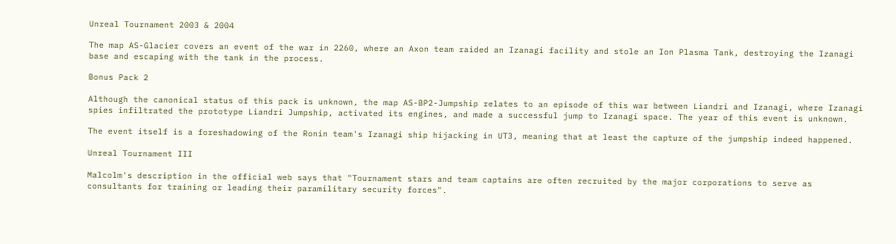Unreal Tournament 2003 & 2004

The map AS-Glacier covers an event of the war in 2260, where an Axon team raided an Izanagi facility and stole an Ion Plasma Tank, destroying the Izanagi base and escaping with the tank in the process.

Bonus Pack 2

Although the canonical status of this pack is unknown, the map AS-BP2-Jumpship relates to an episode of this war between Liandri and Izanagi, where Izanagi spies infiltrated the prototype Liandri Jumpship, activated its engines, and made a successful jump to Izanagi space. The year of this event is unknown.

The event itself is a foreshadowing of the Ronin team's Izanagi ship hijacking in UT3, meaning that at least the capture of the jumpship indeed happened.

Unreal Tournament III

Malcolm's description in the official web says that "Tournament stars and team captains are often recruited by the major corporations to serve as consultants for training or leading their paramilitary security forces".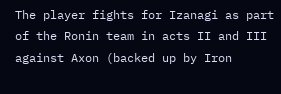The player fights for Izanagi as part of the Ronin team in acts II and III against Axon (backed up by Iron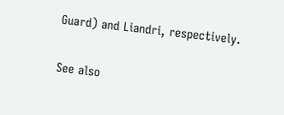Guard) and Liandri, respectively.

See also